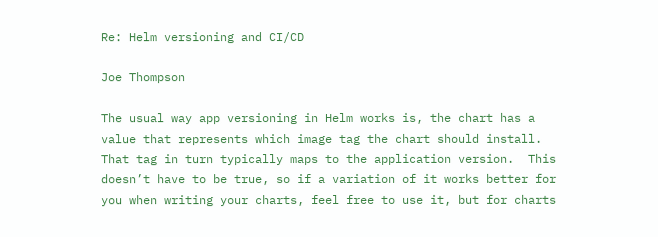Re: Helm versioning and CI/CD

Joe Thompson

The usual way app versioning in Helm works is, the chart has a value that represents which image tag the chart should install.  That tag in turn typically maps to the application version.  This doesn’t have to be true, so if a variation of it works better for you when writing your charts, feel free to use it, but for charts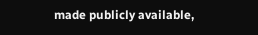made publicly available,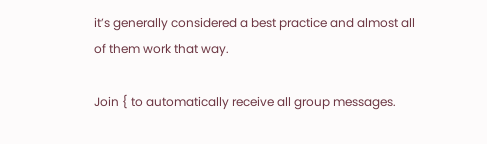it’s generally considered a best practice and almost all of them work that way.

Join { to automatically receive all group messages.